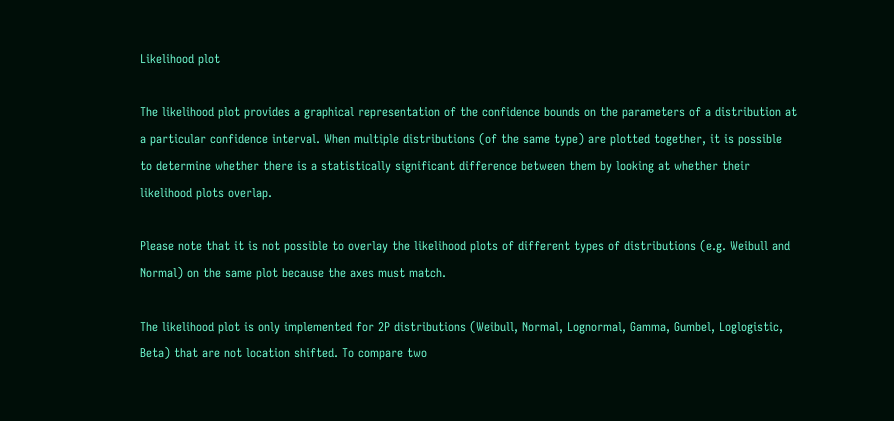Likelihood plot

The likelihood plot provides a graphical representation of the confidence bounds on the parameters of a distribution at a particular confidence interval. When multiple distributions (of the same type) are plotted together, it is possible to determine whether there is a statistically significant difference between them by looking at whether their likelihood plots overlap.

Please note that it is not possible to overlay the likelihood plots of different types of distributions (e.g. Weibull and Normal) on the same plot because the axes must match.

The likelihood plot is only implemented for 2P distributions (Weibull, Normal, Lognormal, Gamma, Gumbel, Loglogistic, Beta) that are not location shifted. To compare two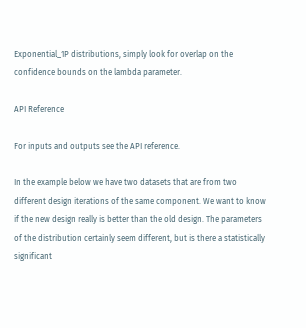Exponential_1P distributions, simply look for overlap on the confidence bounds on the lambda parameter.

API Reference

For inputs and outputs see the API reference.

In the example below we have two datasets that are from two different design iterations of the same component. We want to know if the new design really is better than the old design. The parameters of the distribution certainly seem different, but is there a statistically significant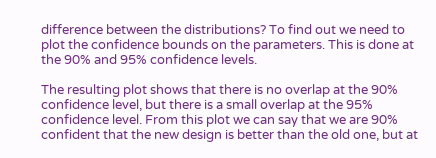difference between the distributions? To find out we need to plot the confidence bounds on the parameters. This is done at the 90% and 95% confidence levels.

The resulting plot shows that there is no overlap at the 90% confidence level, but there is a small overlap at the 95% confidence level. From this plot we can say that we are 90% confident that the new design is better than the old one, but at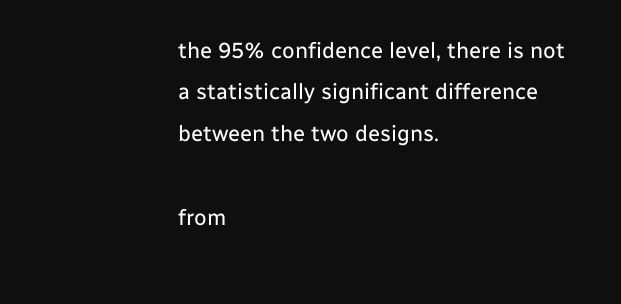the 95% confidence level, there is not a statistically significant difference between the two designs.

from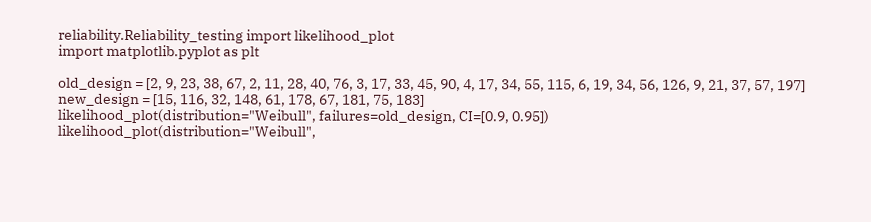reliability.Reliability_testing import likelihood_plot
import matplotlib.pyplot as plt

old_design = [2, 9, 23, 38, 67, 2, 11, 28, 40, 76, 3, 17, 33, 45, 90, 4, 17, 34, 55, 115, 6, 19, 34, 56, 126, 9, 21, 37, 57, 197]
new_design = [15, 116, 32, 148, 61, 178, 67, 181, 75, 183]
likelihood_plot(distribution="Weibull", failures=old_design, CI=[0.9, 0.95])
likelihood_plot(distribution="Weibull",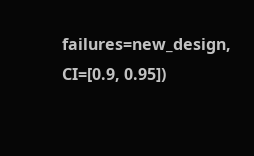failures=new_design, CI=[0.9, 0.95])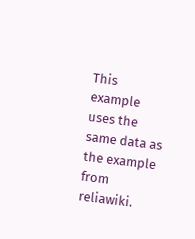This example uses the same data as the example from reliawiki.